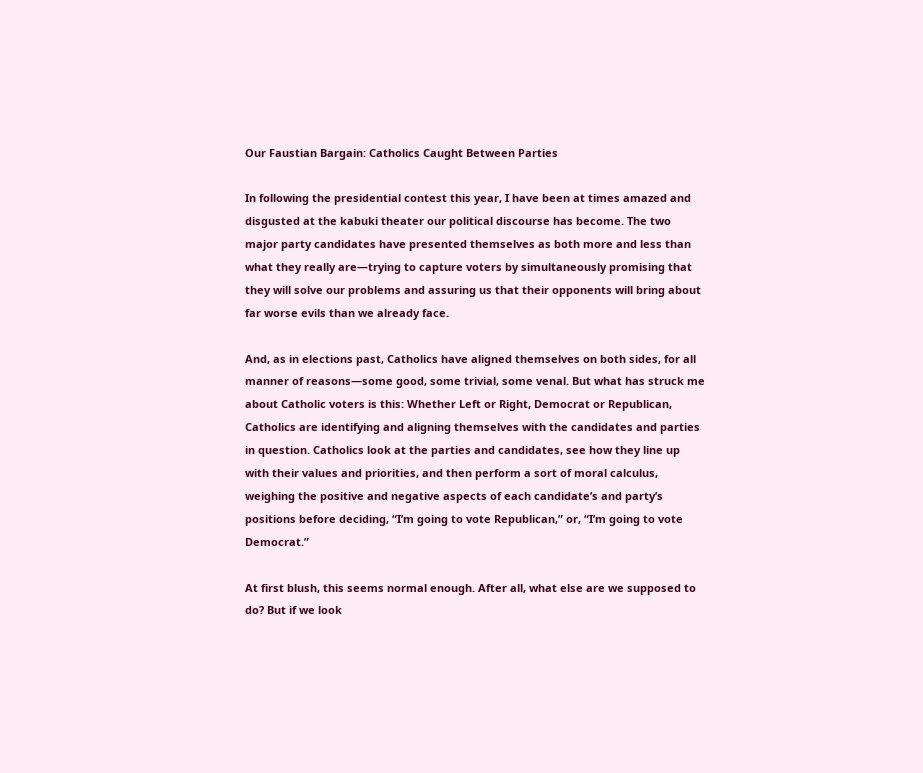Our Faustian Bargain: Catholics Caught Between Parties

In following the presidential contest this year, I have been at times amazed and disgusted at the kabuki theater our political discourse has become. The two major party candidates have presented themselves as both more and less than what they really are—trying to capture voters by simultaneously promising that they will solve our problems and assuring us that their opponents will bring about far worse evils than we already face.

And, as in elections past, Catholics have aligned themselves on both sides, for all manner of reasons—some good, some trivial, some venal. But what has struck me about Catholic voters is this: Whether Left or Right, Democrat or Republican, Catholics are identifying and aligning themselves with the candidates and parties in question. Catholics look at the parties and candidates, see how they line up with their values and priorities, and then perform a sort of moral calculus, weighing the positive and negative aspects of each candidate’s and party’s positions before deciding, “I’m going to vote Republican,” or, “I’m going to vote Democrat.”

At first blush, this seems normal enough. After all, what else are we supposed to do? But if we look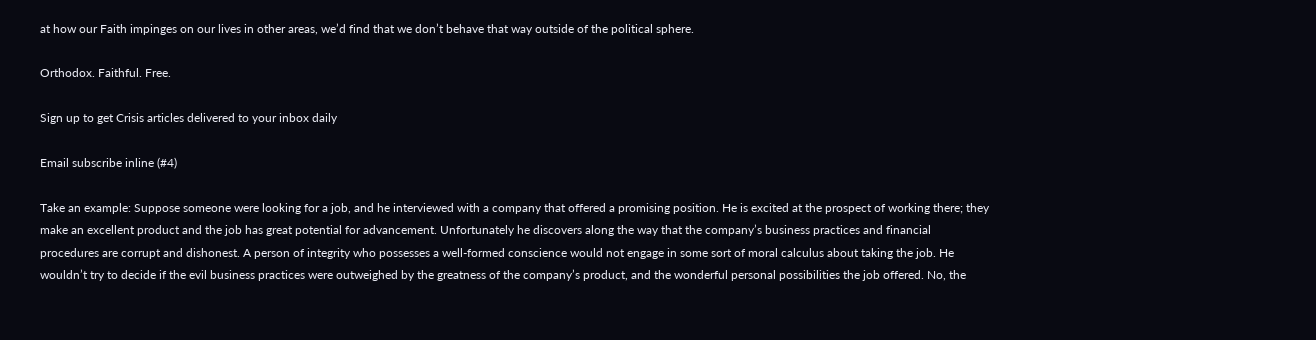at how our Faith impinges on our lives in other areas, we’d find that we don’t behave that way outside of the political sphere.

Orthodox. Faithful. Free.

Sign up to get Crisis articles delivered to your inbox daily

Email subscribe inline (#4)

Take an example: Suppose someone were looking for a job, and he interviewed with a company that offered a promising position. He is excited at the prospect of working there; they make an excellent product and the job has great potential for advancement. Unfortunately he discovers along the way that the company’s business practices and financial procedures are corrupt and dishonest. A person of integrity who possesses a well-formed conscience would not engage in some sort of moral calculus about taking the job. He wouldn’t try to decide if the evil business practices were outweighed by the greatness of the company’s product, and the wonderful personal possibilities the job offered. No, the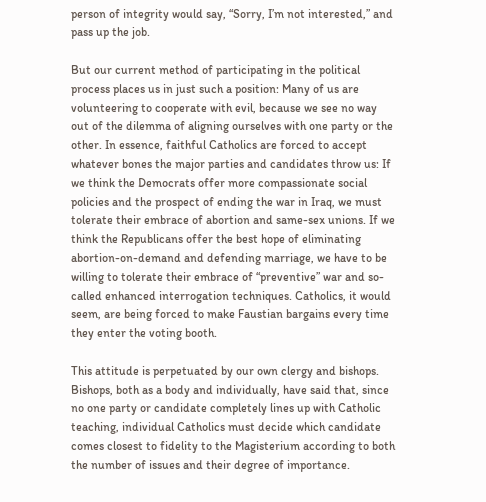person of integrity would say, “Sorry, I’m not interested,” and pass up the job.

But our current method of participating in the political process places us in just such a position: Many of us are volunteering to cooperate with evil, because we see no way out of the dilemma of aligning ourselves with one party or the other. In essence, faithful Catholics are forced to accept whatever bones the major parties and candidates throw us: If we think the Democrats offer more compassionate social policies and the prospect of ending the war in Iraq, we must tolerate their embrace of abortion and same-sex unions. If we think the Republicans offer the best hope of eliminating abortion-on-demand and defending marriage, we have to be willing to tolerate their embrace of “preventive” war and so-called enhanced interrogation techniques. Catholics, it would seem, are being forced to make Faustian bargains every time they enter the voting booth.

This attitude is perpetuated by our own clergy and bishops. Bishops, both as a body and individually, have said that, since no one party or candidate completely lines up with Catholic teaching, individual Catholics must decide which candidate comes closest to fidelity to the Magisterium according to both the number of issues and their degree of importance.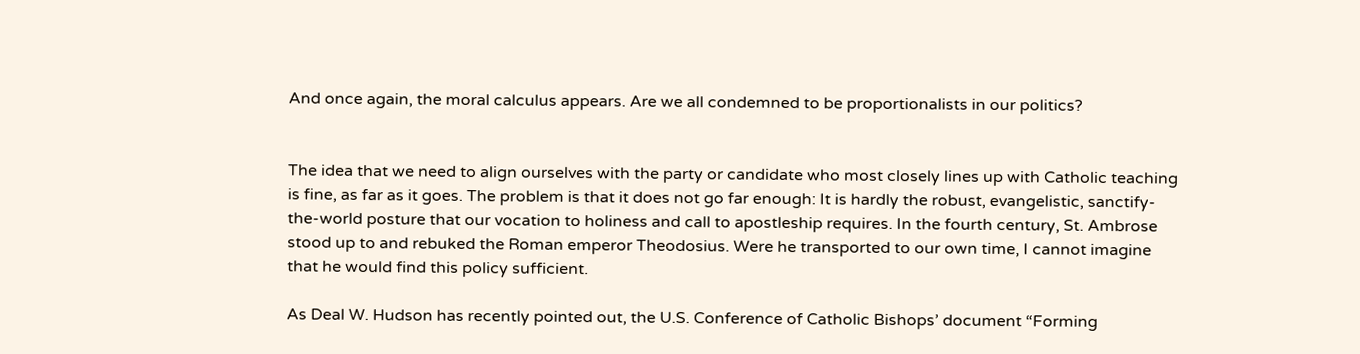And once again, the moral calculus appears. Are we all condemned to be proportionalists in our politics?


The idea that we need to align ourselves with the party or candidate who most closely lines up with Catholic teaching is fine, as far as it goes. The problem is that it does not go far enough: It is hardly the robust, evangelistic, sanctify-the-world posture that our vocation to holiness and call to apostleship requires. In the fourth century, St. Ambrose stood up to and rebuked the Roman emperor Theodosius. Were he transported to our own time, I cannot imagine that he would find this policy sufficient.

As Deal W. Hudson has recently pointed out, the U.S. Conference of Catholic Bishops’ document “Forming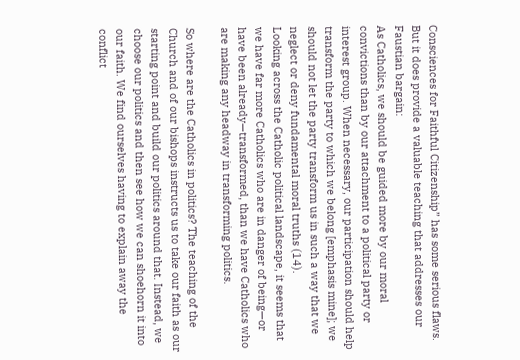Consciences for Faithful Citizenship” has some serious flaws. But it does provide a valuable teaching that addresses our Faustian bargain:
As Catholics, we should be guided more by our moral convictions than by our attachment to a political party or interest group. When necessary, our participation should help transform the party to which we belong [emphasis mine]; we should not let the party transform us in such a way that we neglect or deny fundamental moral truths (14).
Looking across the Catholic political landscape, it seems that we have far more Catholics who are in danger of being—or have been already—transformed, than we have Catholics who are making any headway in transforming politics.

So where are the Catholics in politics? The teaching of the Church and of our bishops instructs us to take our faith as our starting point and build our politics around that. Instead, we choose our politics and then see how we can shoehorn it into our faith. We find ourselves having to explain away the conflict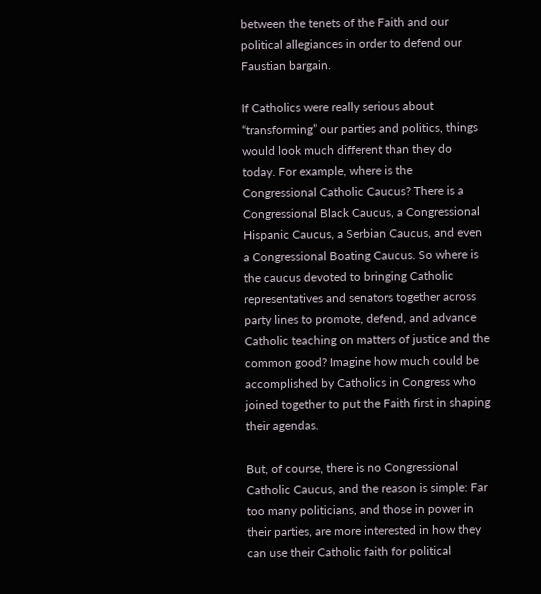between the tenets of the Faith and our political allegiances in order to defend our Faustian bargain.

If Catholics were really serious about “transforming” our parties and politics, things would look much different than they do today. For example, where is the Congressional Catholic Caucus? There is a Congressional Black Caucus, a Congressional Hispanic Caucus, a Serbian Caucus, and even a Congressional Boating Caucus. So where is the caucus devoted to bringing Catholic representatives and senators together across party lines to promote, defend, and advance Catholic teaching on matters of justice and the common good? Imagine how much could be accomplished by Catholics in Congress who joined together to put the Faith first in shaping their agendas.

But, of course, there is no Congressional Catholic Caucus, and the reason is simple: Far too many politicians, and those in power in their parties, are more interested in how they can use their Catholic faith for political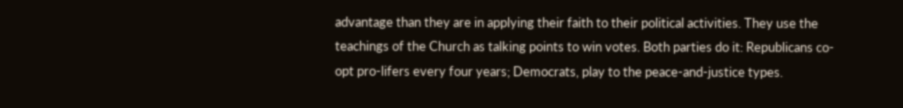advantage than they are in applying their faith to their political activities. They use the teachings of the Church as talking points to win votes. Both parties do it: Republicans co-opt pro-lifers every four years; Democrats, play to the peace-and-justice types.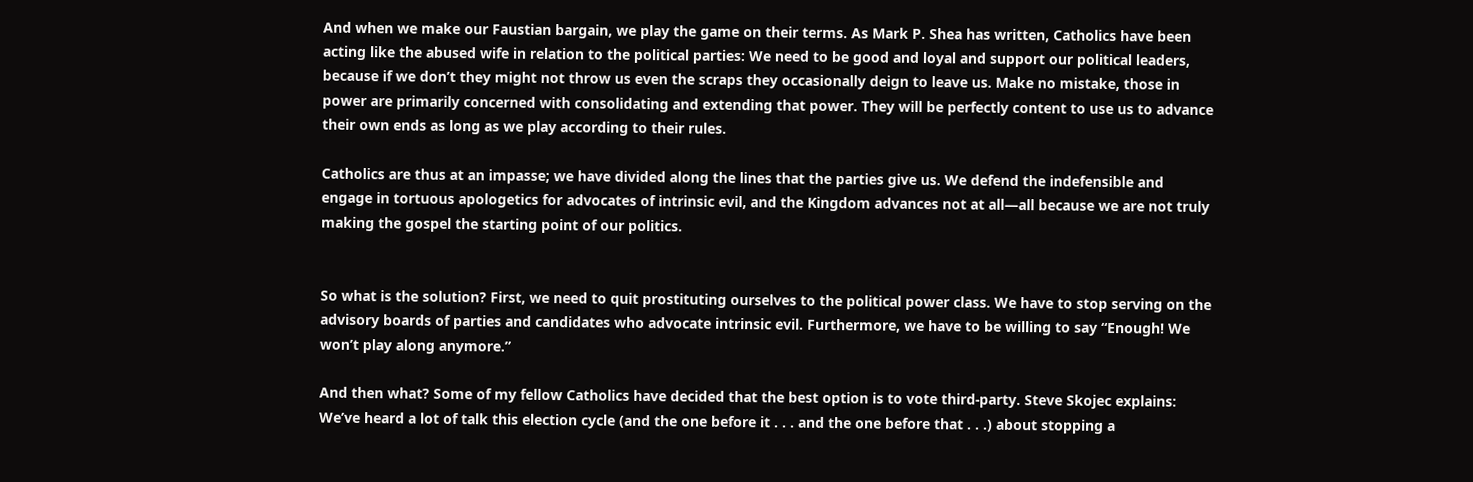And when we make our Faustian bargain, we play the game on their terms. As Mark P. Shea has written, Catholics have been acting like the abused wife in relation to the political parties: We need to be good and loyal and support our political leaders, because if we don’t they might not throw us even the scraps they occasionally deign to leave us. Make no mistake, those in power are primarily concerned with consolidating and extending that power. They will be perfectly content to use us to advance their own ends as long as we play according to their rules.

Catholics are thus at an impasse; we have divided along the lines that the parties give us. We defend the indefensible and engage in tortuous apologetics for advocates of intrinsic evil, and the Kingdom advances not at all—all because we are not truly making the gospel the starting point of our politics.


So what is the solution? First, we need to quit prostituting ourselves to the political power class. We have to stop serving on the advisory boards of parties and candidates who advocate intrinsic evil. Furthermore, we have to be willing to say “Enough! We won’t play along anymore.”

And then what? Some of my fellow Catholics have decided that the best option is to vote third-party. Steve Skojec explains:
We’ve heard a lot of talk this election cycle (and the one before it . . . and the one before that . . .) about stopping a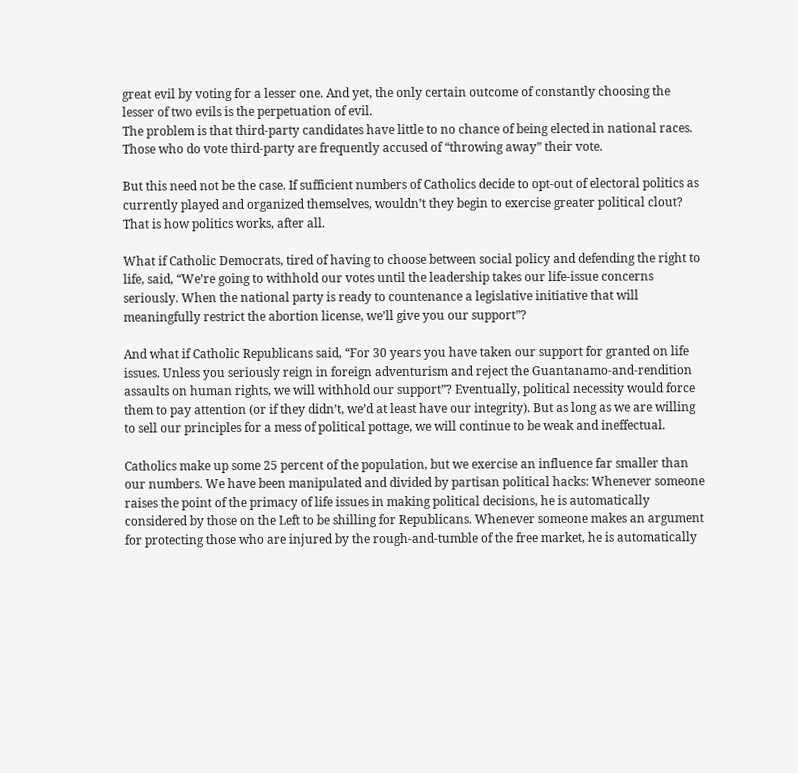great evil by voting for a lesser one. And yet, the only certain outcome of constantly choosing the lesser of two evils is the perpetuation of evil.
The problem is that third-party candidates have little to no chance of being elected in national races. Those who do vote third-party are frequently accused of “throwing away” their vote.

But this need not be the case. If sufficient numbers of Catholics decide to opt-out of electoral politics as currently played and organized themselves, wouldn’t they begin to exercise greater political clout? That is how politics works, after all.

What if Catholic Democrats, tired of having to choose between social policy and defending the right to life, said, “We’re going to withhold our votes until the leadership takes our life-issue concerns seriously. When the national party is ready to countenance a legislative initiative that will meaningfully restrict the abortion license, we’ll give you our support”?

And what if Catholic Republicans said, “For 30 years you have taken our support for granted on life issues. Unless you seriously reign in foreign adventurism and reject the Guantanamo-and-rendition assaults on human rights, we will withhold our support”? Eventually, political necessity would force them to pay attention (or if they didn’t, we’d at least have our integrity). But as long as we are willing to sell our principles for a mess of political pottage, we will continue to be weak and ineffectual.

Catholics make up some 25 percent of the population, but we exercise an influence far smaller than our numbers. We have been manipulated and divided by partisan political hacks: Whenever someone raises the point of the primacy of life issues in making political decisions, he is automatically considered by those on the Left to be shilling for Republicans. Whenever someone makes an argument for protecting those who are injured by the rough-and-tumble of the free market, he is automatically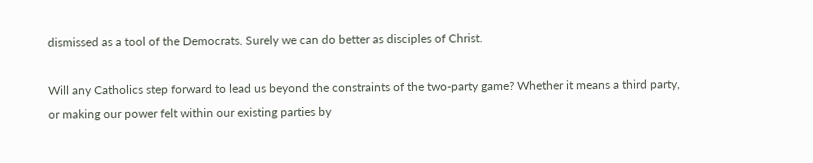dismissed as a tool of the Democrats. Surely we can do better as disciples of Christ.

Will any Catholics step forward to lead us beyond the constraints of the two-party game? Whether it means a third party, or making our power felt within our existing parties by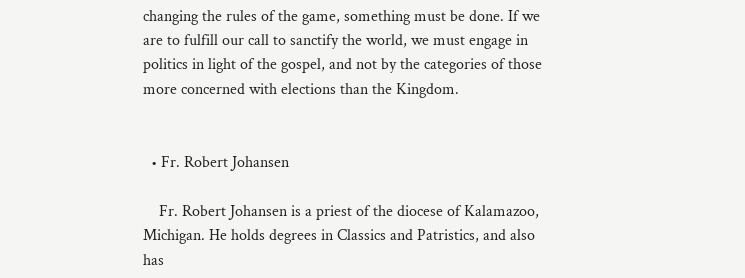changing the rules of the game, something must be done. If we are to fulfill our call to sanctify the world, we must engage in politics in light of the gospel, and not by the categories of those more concerned with elections than the Kingdom.


  • Fr. Robert Johansen

    Fr. Robert Johansen is a priest of the diocese of Kalamazoo, Michigan. He holds degrees in Classics and Patristics, and also has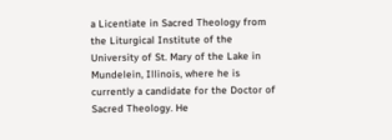a Licentiate in Sacred Theology from the Liturgical Institute of the University of St. Mary of the Lake in Mundelein, Illinois, where he is currently a candidate for the Doctor of Sacred Theology. He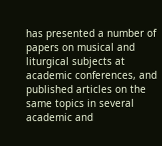has presented a number of papers on musical and liturgical subjects at academic conferences, and published articles on the same topics in several academic and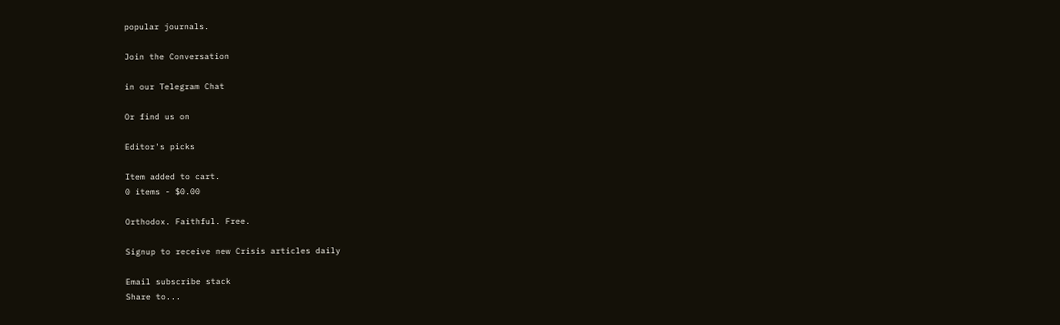popular journals.

Join the Conversation

in our Telegram Chat

Or find us on

Editor's picks

Item added to cart.
0 items - $0.00

Orthodox. Faithful. Free.

Signup to receive new Crisis articles daily

Email subscribe stack
Share to...